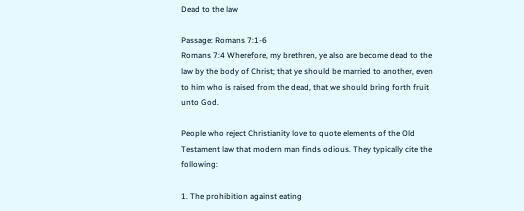Dead to the law

Passage: Romans 7:1-6
Romans 7:4 Wherefore, my brethren, ye also are become dead to the law by the body of Christ; that ye should be married to another, even to him who is raised from the dead, that we should bring forth fruit unto God.

People who reject Christianity love to quote elements of the Old Testament law that modern man finds odious. They typically cite the following:

1. The prohibition against eating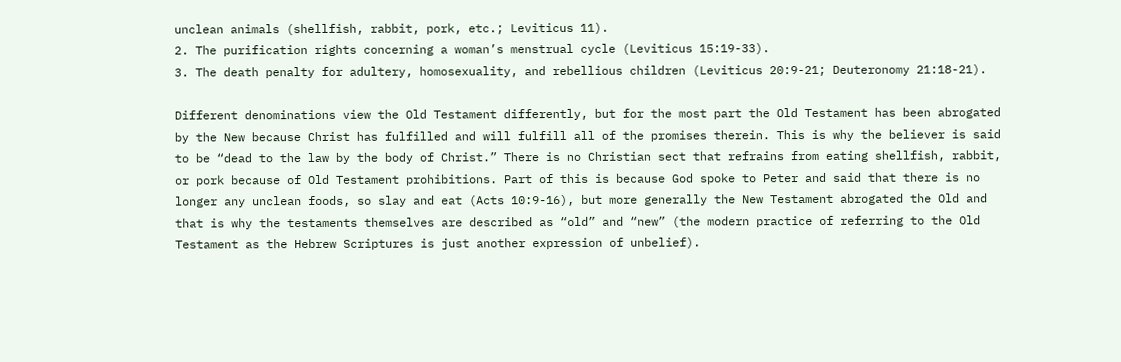unclean animals (shellfish, rabbit, pork, etc.; Leviticus 11).
2. The purification rights concerning a woman’s menstrual cycle (Leviticus 15:19-33).
3. The death penalty for adultery, homosexuality, and rebellious children (Leviticus 20:9-21; Deuteronomy 21:18-21).

Different denominations view the Old Testament differently, but for the most part the Old Testament has been abrogated by the New because Christ has fulfilled and will fulfill all of the promises therein. This is why the believer is said to be “dead to the law by the body of Christ.” There is no Christian sect that refrains from eating shellfish, rabbit, or pork because of Old Testament prohibitions. Part of this is because God spoke to Peter and said that there is no longer any unclean foods, so slay and eat (Acts 10:9-16), but more generally the New Testament abrogated the Old and that is why the testaments themselves are described as “old” and “new” (the modern practice of referring to the Old Testament as the Hebrew Scriptures is just another expression of unbelief).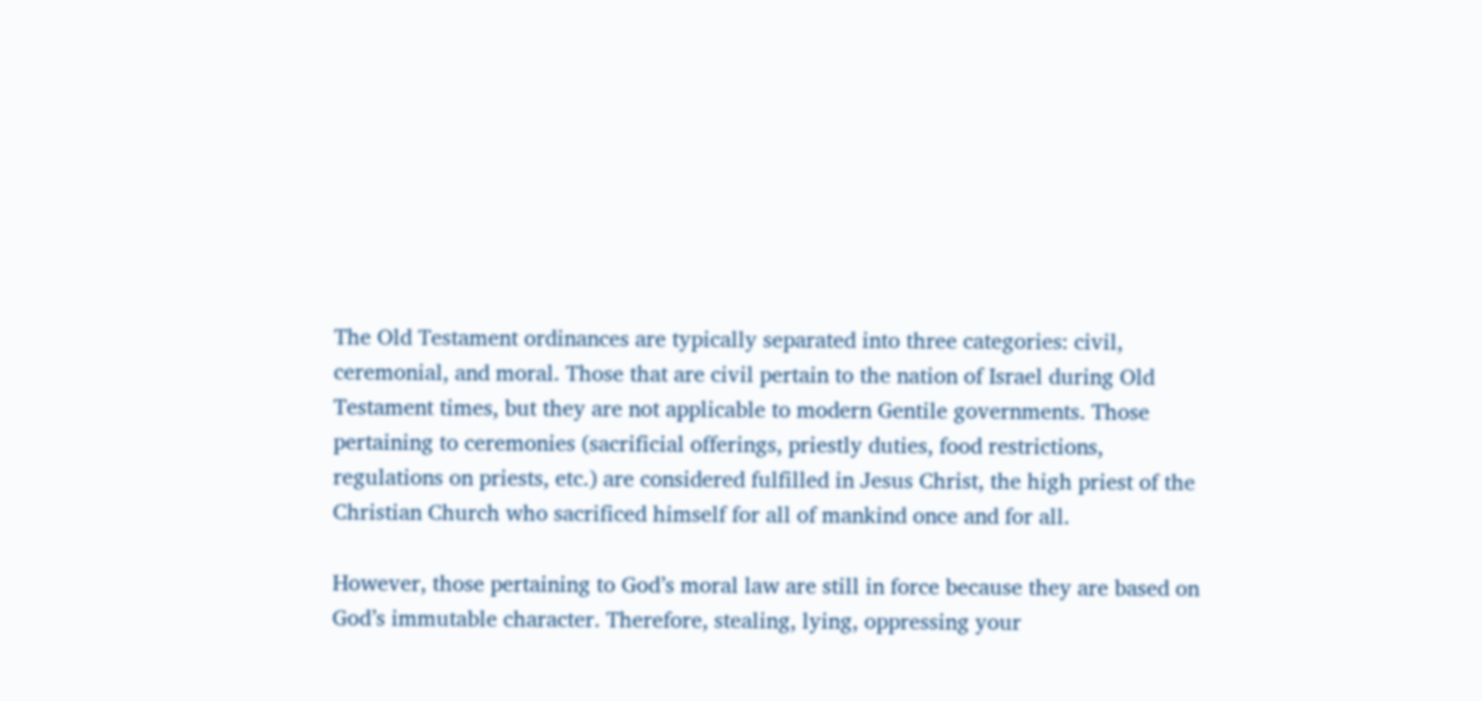The Old Testament ordinances are typically separated into three categories: civil, ceremonial, and moral. Those that are civil pertain to the nation of Israel during Old Testament times, but they are not applicable to modern Gentile governments. Those pertaining to ceremonies (sacrificial offerings, priestly duties, food restrictions, regulations on priests, etc.) are considered fulfilled in Jesus Christ, the high priest of the Christian Church who sacrificed himself for all of mankind once and for all.

However, those pertaining to God’s moral law are still in force because they are based on God’s immutable character. Therefore, stealing, lying, oppressing your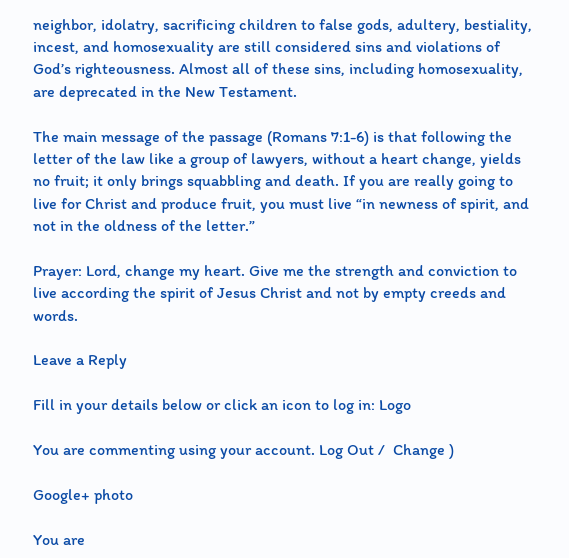neighbor, idolatry, sacrificing children to false gods, adultery, bestiality, incest, and homosexuality are still considered sins and violations of God’s righteousness. Almost all of these sins, including homosexuality, are deprecated in the New Testament.

The main message of the passage (Romans 7:1-6) is that following the letter of the law like a group of lawyers, without a heart change, yields no fruit; it only brings squabbling and death. If you are really going to live for Christ and produce fruit, you must live “in newness of spirit, and not in the oldness of the letter.”

Prayer: Lord, change my heart. Give me the strength and conviction to live according the spirit of Jesus Christ and not by empty creeds and words.

Leave a Reply

Fill in your details below or click an icon to log in: Logo

You are commenting using your account. Log Out /  Change )

Google+ photo

You are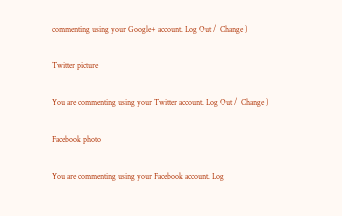commenting using your Google+ account. Log Out /  Change )

Twitter picture

You are commenting using your Twitter account. Log Out /  Change )

Facebook photo

You are commenting using your Facebook account. Log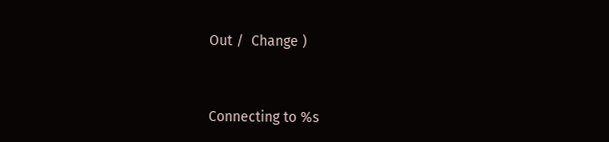Out /  Change )


Connecting to %s